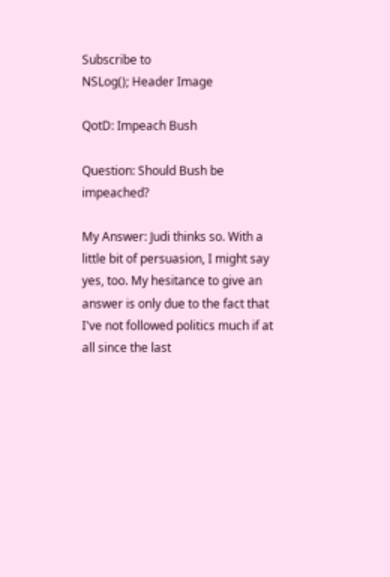Subscribe to
NSLog(); Header Image

QotD: Impeach Bush

Question: Should Bush be impeached?

My Answer: Judi thinks so. With a little bit of persuasion, I might say yes, too. My hesitance to give an answer is only due to the fact that I've not followed politics much if at all since the last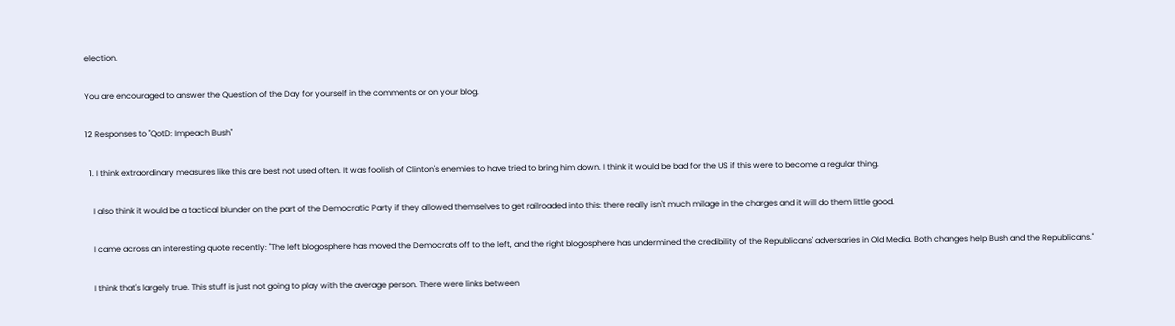election.

You are encouraged to answer the Question of the Day for yourself in the comments or on your blog.

12 Responses to "QotD: Impeach Bush"

  1. I think extraordinary measures like this are best not used often. It was foolish of Clinton's enemies to have tried to bring him down. I think it would be bad for the US if this were to become a regular thing.

    I also think it would be a tactical blunder on the part of the Democratic Party if they allowed themselves to get railroaded into this: there really isn't much milage in the charges and it will do them little good.

    I came across an interesting quote recently: "The left blogosphere has moved the Democrats off to the left, and the right blogosphere has undermined the credibility of the Republicans' adversaries in Old Media. Both changes help Bush and the Republicans."

    I think that's largely true. This stuff is just not going to play with the average person. There were links between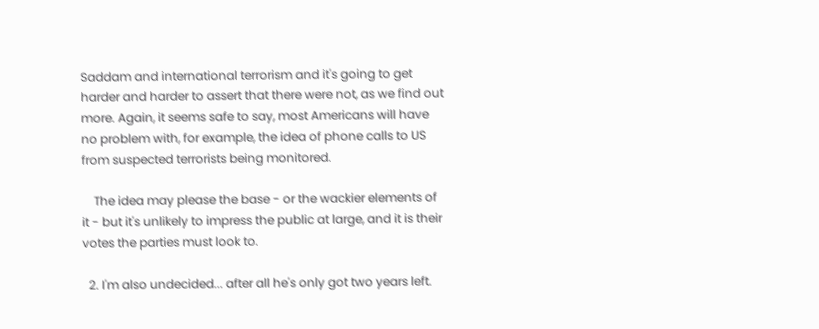Saddam and international terrorism and it's going to get harder and harder to assert that there were not, as we find out more. Again, it seems safe to say, most Americans will have no problem with, for example, the idea of phone calls to US from suspected terrorists being monitored.

    The idea may please the base - or the wackier elements of it - but it's unlikely to impress the public at large, and it is their votes the parties must look to.

  2. I'm also undecided... after all he's only got two years left.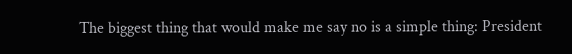The biggest thing that would make me say no is a simple thing: President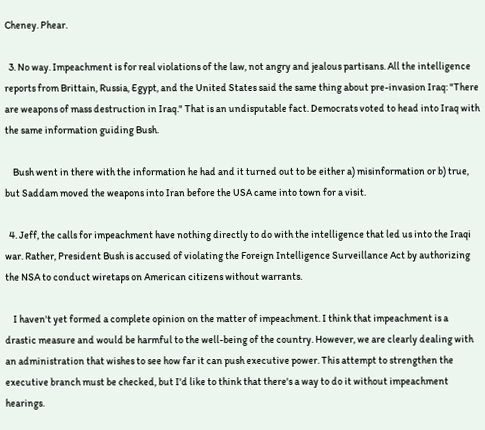Cheney. Phear.

  3. No way. Impeachment is for real violations of the law, not angry and jealous partisans. All the intelligence reports from Brittain, Russia, Egypt, and the United States said the same thing about pre-invasion Iraq: "There are weapons of mass destruction in Iraq." That is an undisputable fact. Democrats voted to head into Iraq with the same information guiding Bush.

    Bush went in there with the information he had and it turned out to be either a) misinformation or b) true, but Saddam moved the weapons into Iran before the USA came into town for a visit.

  4. Jeff, the calls for impeachment have nothing directly to do with the intelligence that led us into the Iraqi war. Rather, President Bush is accused of violating the Foreign Intelligence Surveillance Act by authorizing the NSA to conduct wiretaps on American citizens without warrants.

    I haven't yet formed a complete opinion on the matter of impeachment. I think that impeachment is a drastic measure and would be harmful to the well-being of the country. However, we are clearly dealing with an administration that wishes to see how far it can push executive power. This attempt to strengthen the executive branch must be checked, but I'd like to think that there's a way to do it without impeachment hearings.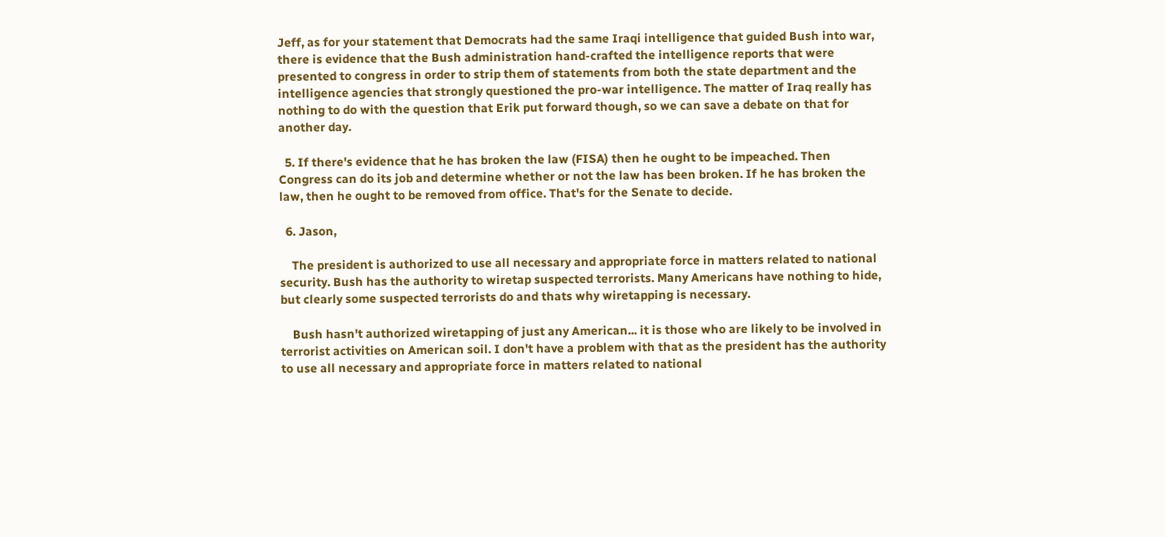Jeff, as for your statement that Democrats had the same Iraqi intelligence that guided Bush into war, there is evidence that the Bush administration hand-crafted the intelligence reports that were presented to congress in order to strip them of statements from both the state department and the intelligence agencies that strongly questioned the pro-war intelligence. The matter of Iraq really has nothing to do with the question that Erik put forward though, so we can save a debate on that for another day.

  5. If there's evidence that he has broken the law (FISA) then he ought to be impeached. Then Congress can do its job and determine whether or not the law has been broken. If he has broken the law, then he ought to be removed from office. That's for the Senate to decide.

  6. Jason,

    The president is authorized to use all necessary and appropriate force in matters related to national security. Bush has the authority to wiretap suspected terrorists. Many Americans have nothing to hide, but clearly some suspected terrorists do and thats why wiretapping is necessary.

    Bush hasn't authorized wiretapping of just any American... it is those who are likely to be involved in terrorist activities on American soil. I don't have a problem with that as the president has the authority to use all necessary and appropriate force in matters related to national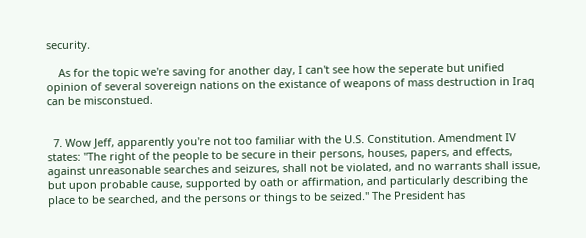security.

    As for the topic we're saving for another day, I can't see how the seperate but unified opinion of several sovereign nations on the existance of weapons of mass destruction in Iraq can be misconstued.


  7. Wow Jeff, apparently you're not too familiar with the U.S. Constitution. Amendment IV states: "The right of the people to be secure in their persons, houses, papers, and effects, against unreasonable searches and seizures, shall not be violated, and no warrants shall issue, but upon probable cause, supported by oath or affirmation, and particularly describing the place to be searched, and the persons or things to be seized." The President has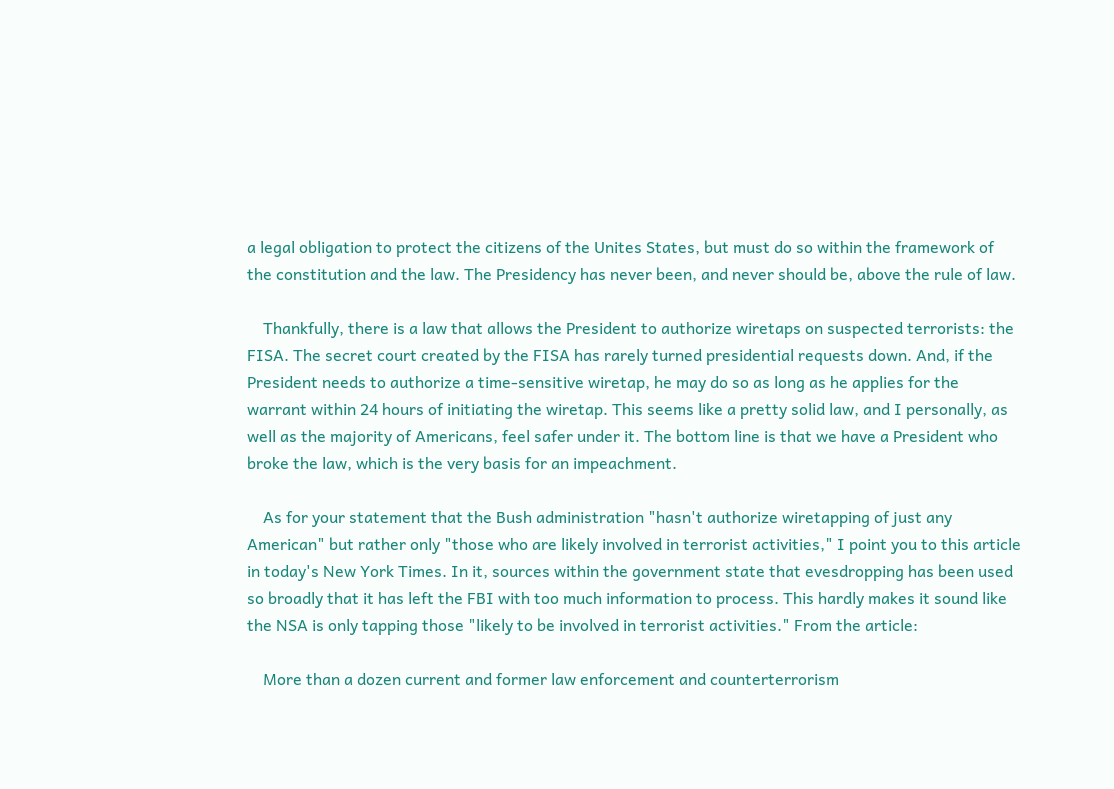a legal obligation to protect the citizens of the Unites States, but must do so within the framework of the constitution and the law. The Presidency has never been, and never should be, above the rule of law.

    Thankfully, there is a law that allows the President to authorize wiretaps on suspected terrorists: the FISA. The secret court created by the FISA has rarely turned presidential requests down. And, if the President needs to authorize a time-sensitive wiretap, he may do so as long as he applies for the warrant within 24 hours of initiating the wiretap. This seems like a pretty solid law, and I personally, as well as the majority of Americans, feel safer under it. The bottom line is that we have a President who broke the law, which is the very basis for an impeachment.

    As for your statement that the Bush administration "hasn't authorize wiretapping of just any American" but rather only "those who are likely involved in terrorist activities," I point you to this article in today's New York Times. In it, sources within the government state that evesdropping has been used so broadly that it has left the FBI with too much information to process. This hardly makes it sound like the NSA is only tapping those "likely to be involved in terrorist activities." From the article:

    More than a dozen current and former law enforcement and counterterrorism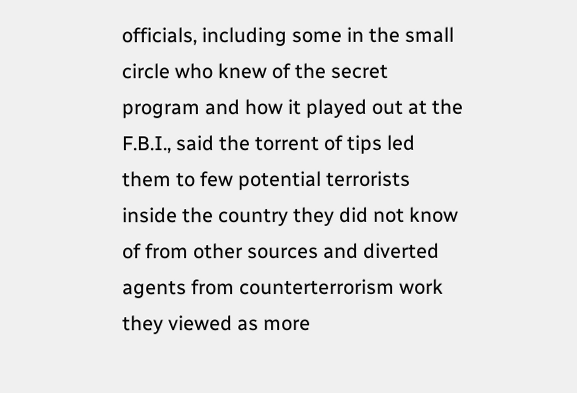officials, including some in the small circle who knew of the secret program and how it played out at the F.B.I., said the torrent of tips led them to few potential terrorists inside the country they did not know of from other sources and diverted agents from counterterrorism work they viewed as more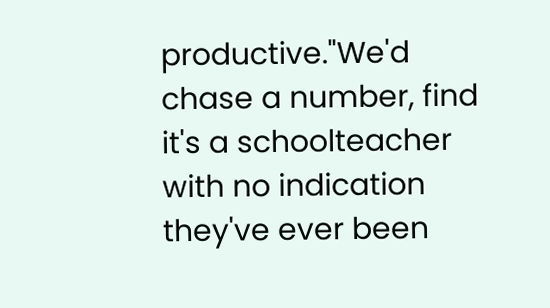productive."We'd chase a number, find it's a schoolteacher with no indication they've ever been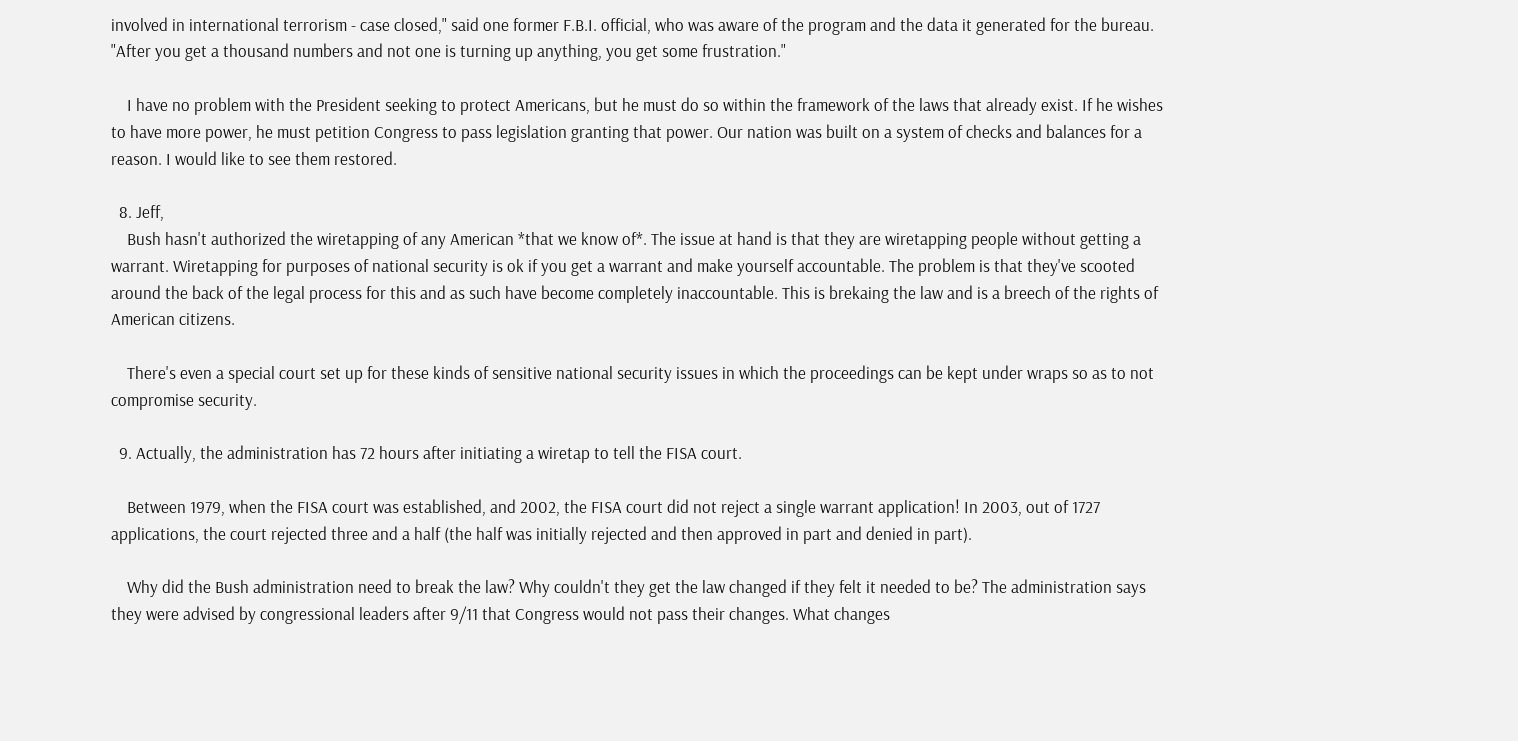involved in international terrorism - case closed," said one former F.B.I. official, who was aware of the program and the data it generated for the bureau. "After you get a thousand numbers and not one is turning up anything, you get some frustration."

    I have no problem with the President seeking to protect Americans, but he must do so within the framework of the laws that already exist. If he wishes to have more power, he must petition Congress to pass legislation granting that power. Our nation was built on a system of checks and balances for a reason. I would like to see them restored.

  8. Jeff,
    Bush hasn't authorized the wiretapping of any American *that we know of*. The issue at hand is that they are wiretapping people without getting a warrant. Wiretapping for purposes of national security is ok if you get a warrant and make yourself accountable. The problem is that they've scooted around the back of the legal process for this and as such have become completely inaccountable. This is brekaing the law and is a breech of the rights of American citizens.

    There's even a special court set up for these kinds of sensitive national security issues in which the proceedings can be kept under wraps so as to not compromise security.

  9. Actually, the administration has 72 hours after initiating a wiretap to tell the FISA court.

    Between 1979, when the FISA court was established, and 2002, the FISA court did not reject a single warrant application! In 2003, out of 1727 applications, the court rejected three and a half (the half was initially rejected and then approved in part and denied in part).

    Why did the Bush administration need to break the law? Why couldn't they get the law changed if they felt it needed to be? The administration says they were advised by congressional leaders after 9/11 that Congress would not pass their changes. What changes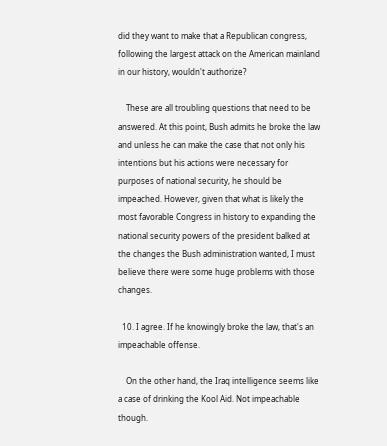did they want to make that a Republican congress, following the largest attack on the American mainland in our history, wouldn't authorize?

    These are all troubling questions that need to be answered. At this point, Bush admits he broke the law and unless he can make the case that not only his intentions but his actions were necessary for purposes of national security, he should be impeached. However, given that what is likely the most favorable Congress in history to expanding the national security powers of the president balked at the changes the Bush administration wanted, I must believe there were some huge problems with those changes.

  10. I agree. If he knowingly broke the law, that's an impeachable offense.

    On the other hand, the Iraq intelligence seems like a case of drinking the Kool Aid. Not impeachable though.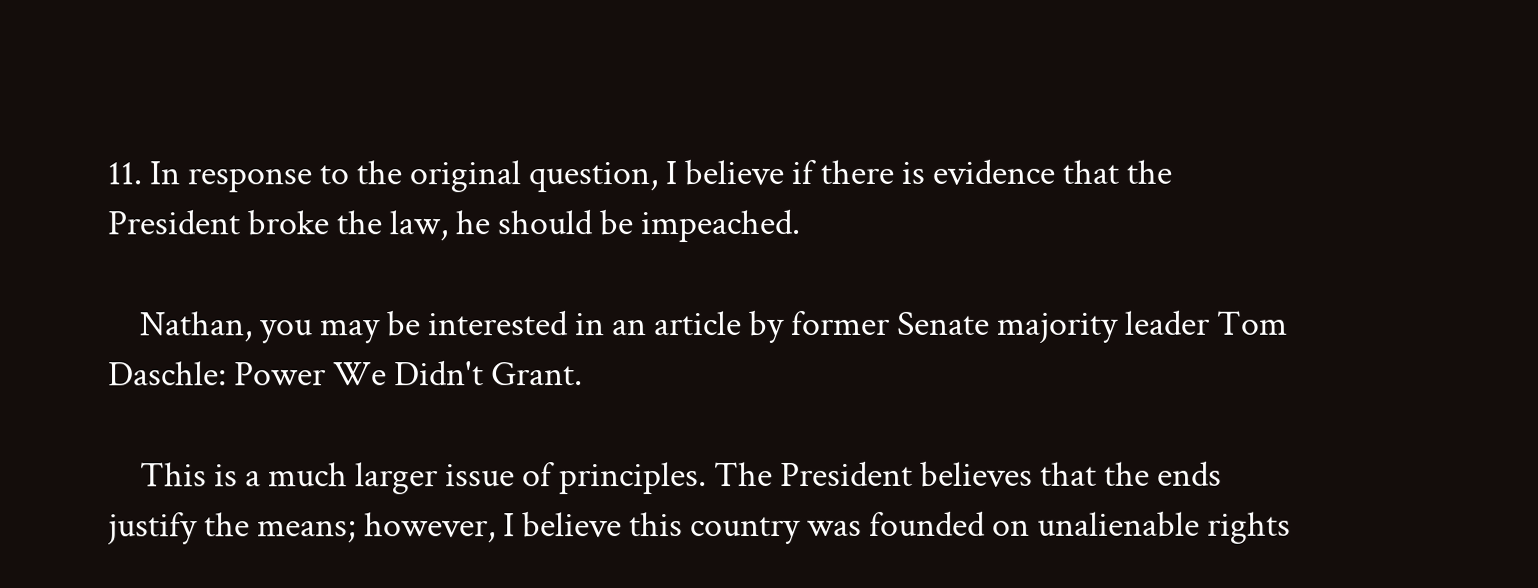11. In response to the original question, I believe if there is evidence that the President broke the law, he should be impeached.

    Nathan, you may be interested in an article by former Senate majority leader Tom Daschle: Power We Didn't Grant.

    This is a much larger issue of principles. The President believes that the ends justify the means; however, I believe this country was founded on unalienable rights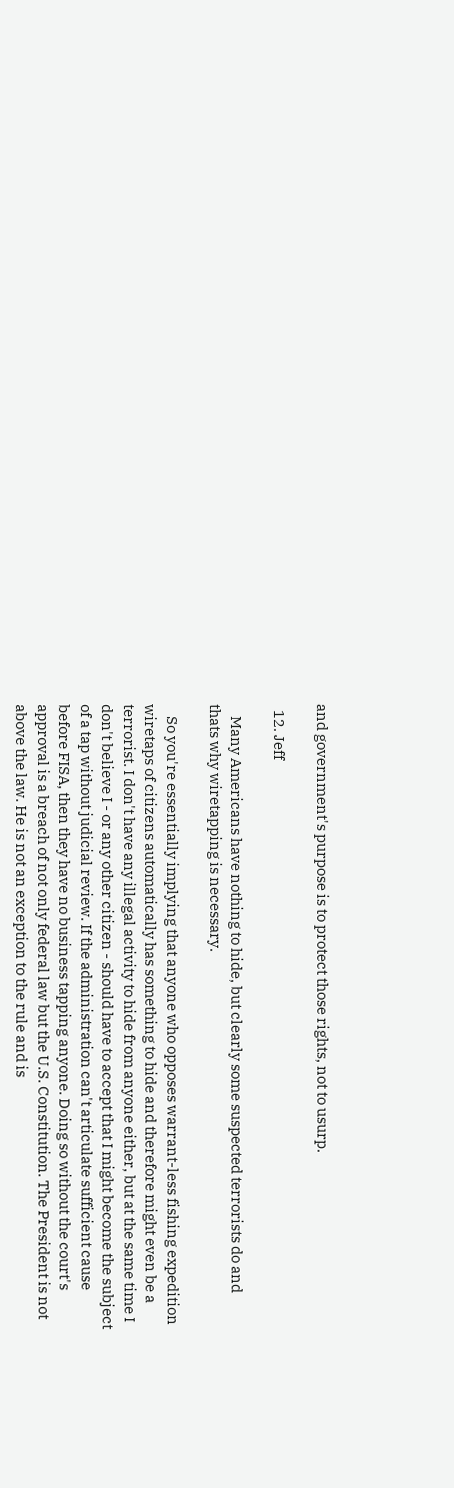and government's purpose is to protect those rights, not to usurp.

  12. Jeff

    Many Americans have nothing to hide, but clearly some suspected terrorists do and thats why wiretapping is necessary.

    So you're essentially implying that anyone who opposes warrant-less fishing expedition wiretaps of citizens automatically has something to hide and therefore might even be a terrorist. I don't have any illegal activity to hide from anyone either, but at the same time I don't believe I - or any other citizen - should have to accept that I might become the subject of a tap without judicial review. If the administration can't articulate sufficient cause before FISA, then they have no business tapping anyone. Doing so without the court's approval is a breach of not only federal law but the U.S. Constitution. The President is not above the law. He is not an exception to the rule and is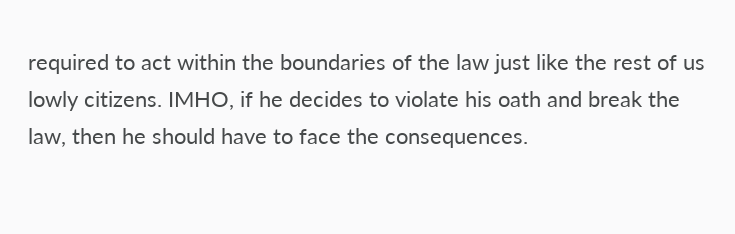required to act within the boundaries of the law just like the rest of us lowly citizens. IMHO, if he decides to violate his oath and break the law, then he should have to face the consequences.